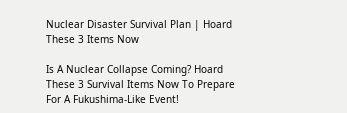Nuclear Disaster Survival Plan | Hoard These 3 Items Now

Is A Nuclear Collapse Coming? Hoard These 3 Survival Items Now To Prepare For A Fukushima-Like Event!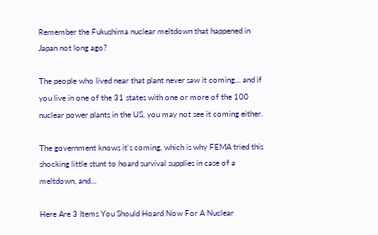Remember the Fukushima nuclear meltdown that happened in Japan not long ago?

The people who lived near that plant never saw it coming… and if you live in one of the 31 states with one or more of the 100 nuclear power plants in the US, you may not see it coming either.

The government knows it’s coming, which is why FEMA tried this shocking little stunt to hoard survival supplies in case of a meltdown, and…

Here Are 3 Items You Should Hoard Now For A Nuclear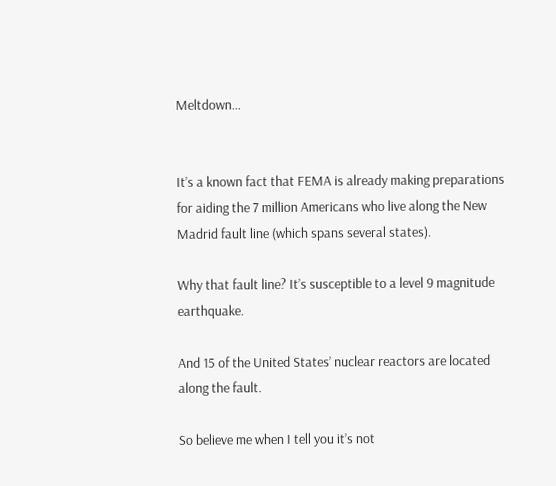Meltdown…


It’s a known fact that FEMA is already making preparations for aiding the 7 million Americans who live along the New Madrid fault line (which spans several states).

Why that fault line? It’s susceptible to a level 9 magnitude earthquake.

And 15 of the United States’ nuclear reactors are located along the fault.

So believe me when I tell you it’s not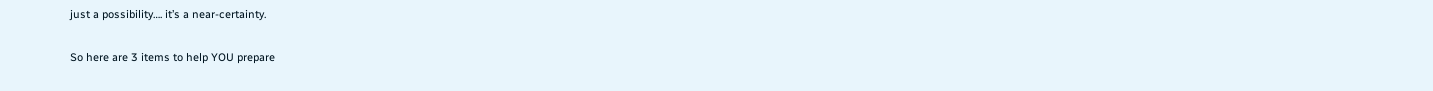just a possibility…. it’s a near-certainty.

So here are 3 items to help YOU prepare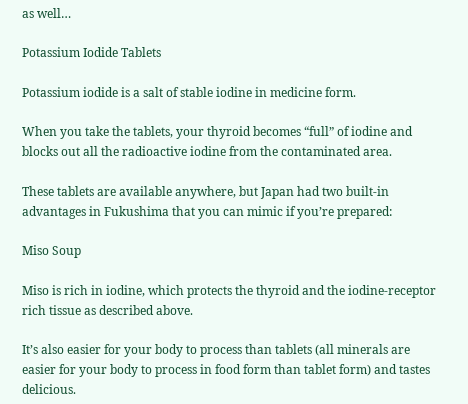as well…

Potassium Iodide Tablets

Potassium iodide is a salt of stable iodine in medicine form.

When you take the tablets, your thyroid becomes “full” of iodine and blocks out all the radioactive iodine from the contaminated area.

These tablets are available anywhere, but Japan had two built-in advantages in Fukushima that you can mimic if you’re prepared:

Miso Soup

Miso is rich in iodine, which protects the thyroid and the iodine-receptor rich tissue as described above.

It’s also easier for your body to process than tablets (all minerals are easier for your body to process in food form than tablet form) and tastes delicious.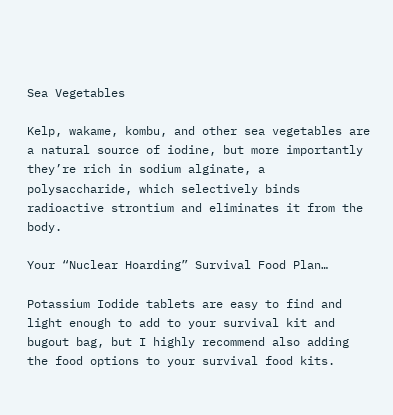Sea Vegetables

Kelp, wakame, kombu, and other sea vegetables are a natural source of iodine, but more importantly they’re rich in sodium alginate, a polysaccharide, which selectively binds radioactive strontium and eliminates it from the body.

Your “Nuclear Hoarding” Survival Food Plan…

Potassium Iodide tablets are easy to find and light enough to add to your survival kit and bugout bag, but I highly recommend also adding the food options to your survival food kits.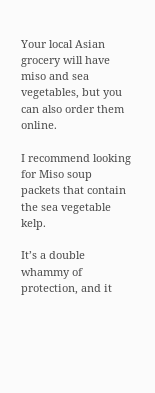Your local Asian grocery will have miso and sea vegetables, but you can also order them online.

I recommend looking for Miso soup packets that contain the sea vegetable kelp.

It’s a double whammy of protection, and it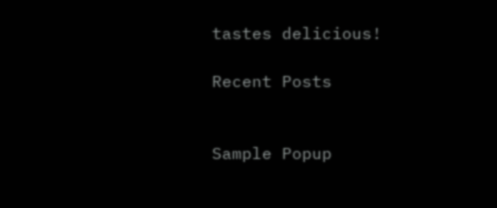tastes delicious!

Recent Posts


Sample Popup